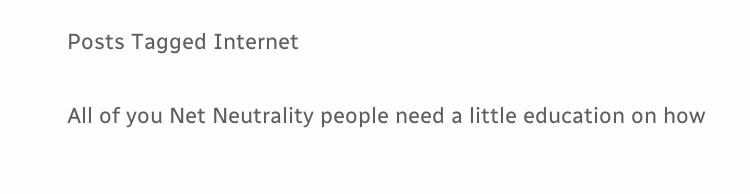Posts Tagged Internet

All of you Net Neutrality people need a little education on how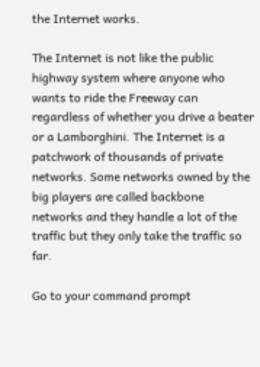the Internet works.

The Internet is not like the public highway system where anyone who wants to ride the Freeway can regardless of whether you drive a beater or a Lamborghini. The Internet is a patchwork of thousands of private networks. Some networks owned by the big players are called backbone networks and they handle a lot of the traffic but they only take the traffic so far.

Go to your command prompt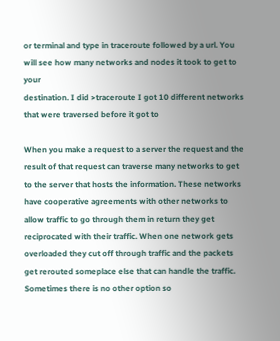or terminal and type in traceroute followed by a url. You will see how many networks and nodes it took to get to your
destination. I did >traceroute I got 10 different networks that were traversed before it got to

When you make a request to a server the request and the result of that request can traverse many networks to get to the server that hosts the information. These networks have cooperative agreements with other networks to allow traffic to go through them in return they get reciprocated with their traffic. When one network gets overloaded they cut off through traffic and the packets get rerouted someplace else that can handle the traffic. Sometimes there is no other option so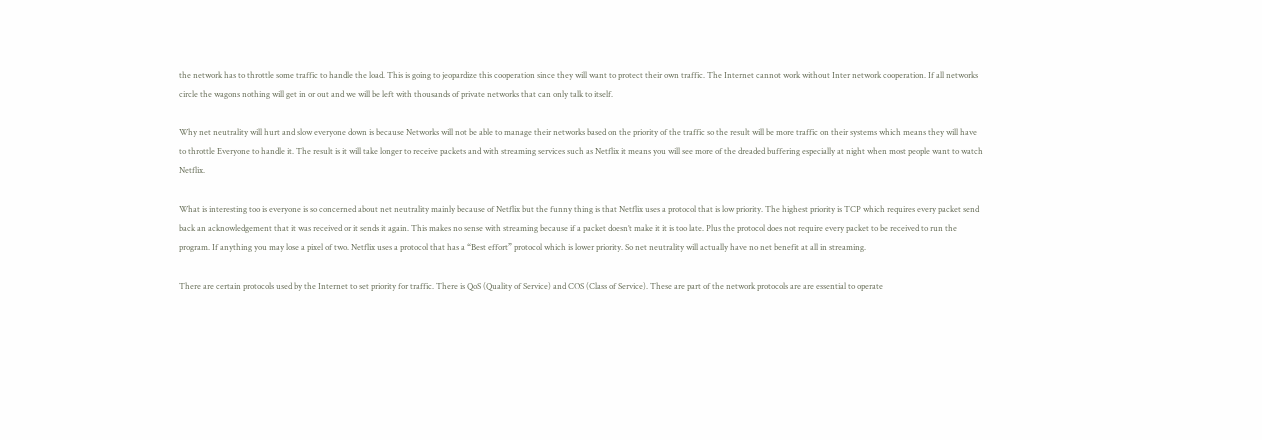the network has to throttle some traffic to handle the load. This is going to jeopardize this cooperation since they will want to protect their own traffic. The Internet cannot work without Inter network cooperation. If all networks circle the wagons nothing will get in or out and we will be left with thousands of private networks that can only talk to itself.

Why net neutrality will hurt and slow everyone down is because Networks will not be able to manage their networks based on the priority of the traffic so the result will be more traffic on their systems which means they will have to throttle Everyone to handle it. The result is it will take longer to receive packets and with streaming services such as Netflix it means you will see more of the dreaded buffering especially at night when most people want to watch Netflix.

What is interesting too is everyone is so concerned about net neutrality mainly because of Netflix but the funny thing is that Netflix uses a protocol that is low priority. The highest priority is TCP which requires every packet send back an acknowledgement that it was received or it sends it again. This makes no sense with streaming because if a packet doesn’t make it it is too late. Plus the protocol does not require every packet to be received to run the program. If anything you may lose a pixel of two. Netflix uses a protocol that has a “Best effort” protocol which is lower priority. So net neutrality will actually have no net benefit at all in streaming.

There are certain protocols used by the Internet to set priority for traffic. There is QoS (Quality of Service) and COS (Class of Service). These are part of the network protocols are are essential to operate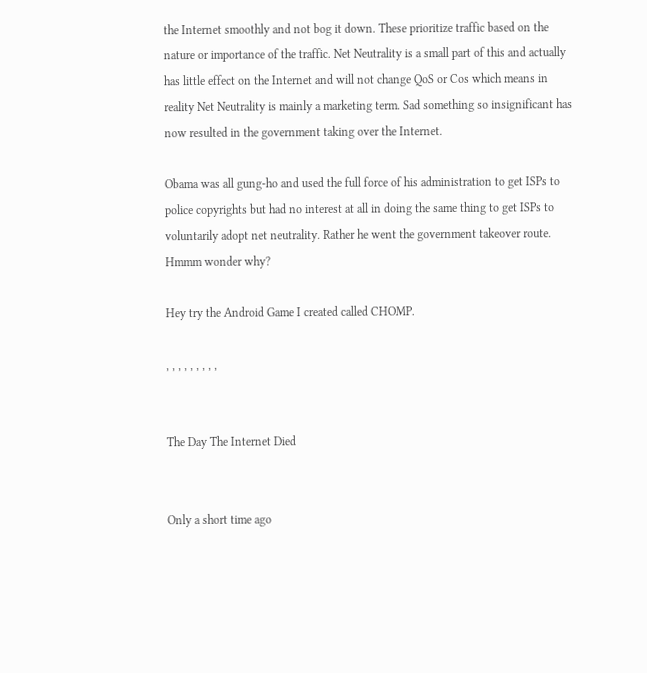the Internet smoothly and not bog it down. These prioritize traffic based on the nature or importance of the traffic. Net Neutrality is a small part of this and actually has little effect on the Internet and will not change QoS or Cos which means in reality Net Neutrality is mainly a marketing term. Sad something so insignificant has now resulted in the government taking over the Internet.

Obama was all gung-ho and used the full force of his administration to get ISPs to police copyrights but had no interest at all in doing the same thing to get ISPs to voluntarily adopt net neutrality. Rather he went the government takeover route. Hmmm wonder why?

Hey try the Android Game I created called CHOMP.

, , , , , , , , ,


The Day The Internet Died


Only a short time ago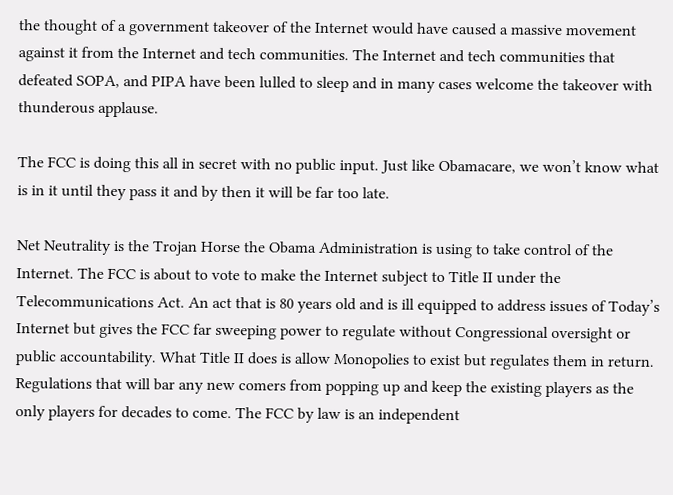the thought of a government takeover of the Internet would have caused a massive movement against it from the Internet and tech communities. The Internet and tech communities that defeated SOPA, and PIPA have been lulled to sleep and in many cases welcome the takeover with thunderous applause.

The FCC is doing this all in secret with no public input. Just like Obamacare, we won’t know what is in it until they pass it and by then it will be far too late.

Net Neutrality is the Trojan Horse the Obama Administration is using to take control of the Internet. The FCC is about to vote to make the Internet subject to Title II under the Telecommunications Act. An act that is 80 years old and is ill equipped to address issues of Today’s Internet but gives the FCC far sweeping power to regulate without Congressional oversight or public accountability. What Title II does is allow Monopolies to exist but regulates them in return. Regulations that will bar any new comers from popping up and keep the existing players as the only players for decades to come. The FCC by law is an independent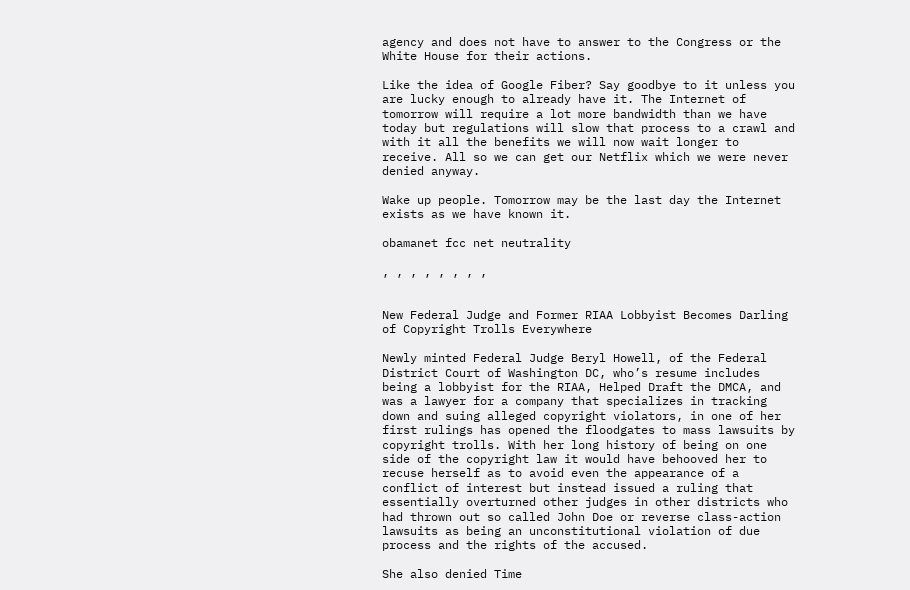agency and does not have to answer to the Congress or the White House for their actions.

Like the idea of Google Fiber? Say goodbye to it unless you are lucky enough to already have it. The Internet of tomorrow will require a lot more bandwidth than we have today but regulations will slow that process to a crawl and with it all the benefits we will now wait longer to receive. All so we can get our Netflix which we were never denied anyway.

Wake up people. Tomorrow may be the last day the Internet exists as we have known it.

obamanet fcc net neutrality

, , , , , , , ,


New Federal Judge and Former RIAA Lobbyist Becomes Darling of Copyright Trolls Everywhere

Newly minted Federal Judge Beryl Howell, of the Federal District Court of Washington DC, who’s resume includes being a lobbyist for the RIAA, Helped Draft the DMCA, and was a lawyer for a company that specializes in tracking down and suing alleged copyright violators, in one of her first rulings has opened the floodgates to mass lawsuits by copyright trolls. With her long history of being on one side of the copyright law it would have behooved her to recuse herself as to avoid even the appearance of a conflict of interest but instead issued a ruling that essentially overturned other judges in other districts who had thrown out so called John Doe or reverse class-action lawsuits as being an unconstitutional violation of due process and the rights of the accused.

She also denied Time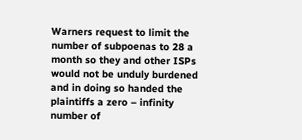Warners request to limit the number of subpoenas to 28 a month so they and other ISPs would not be unduly burdened and in doing so handed the plaintiffs a zero – infinity number of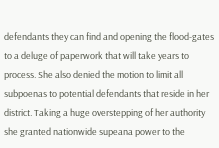defendants they can find and opening the flood-gates to a deluge of paperwork that will take years to process. She also denied the motion to limit all subpoenas to potential defendants that reside in her district. Taking a huge overstepping of her authority she granted nationwide supeana power to the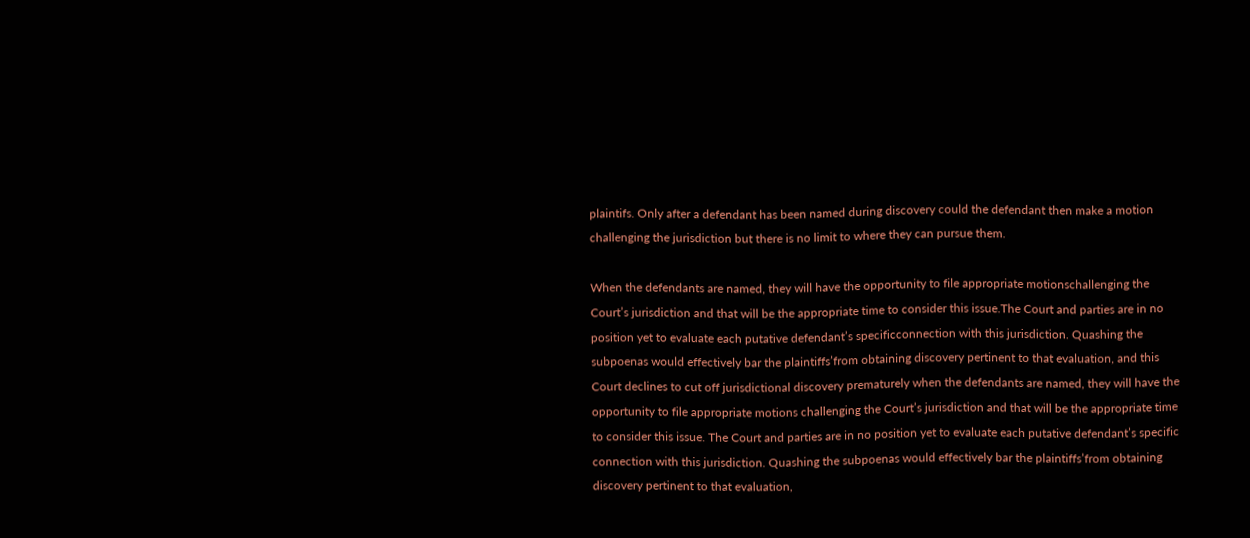plaintifs. Only after a defendant has been named during discovery could the defendant then make a motion challenging the jurisdiction but there is no limit to where they can pursue them.

When the defendants are named, they will have the opportunity to file appropriate motionschallenging the Court’s jurisdiction and that will be the appropriate time to consider this issue.The Court and parties are in no position yet to evaluate each putative defendant’s specificconnection with this jurisdiction. Quashing the subpoenas would effectively bar the plaintiffs’from obtaining discovery pertinent to that evaluation, and this Court declines to cut off jurisdictional discovery prematurely when the defendants are named, they will have the opportunity to file appropriate motions challenging the Court’s jurisdiction and that will be the appropriate time to consider this issue. The Court and parties are in no position yet to evaluate each putative defendant’s specific connection with this jurisdiction. Quashing the subpoenas would effectively bar the plaintiffs’from obtaining discovery pertinent to that evaluation,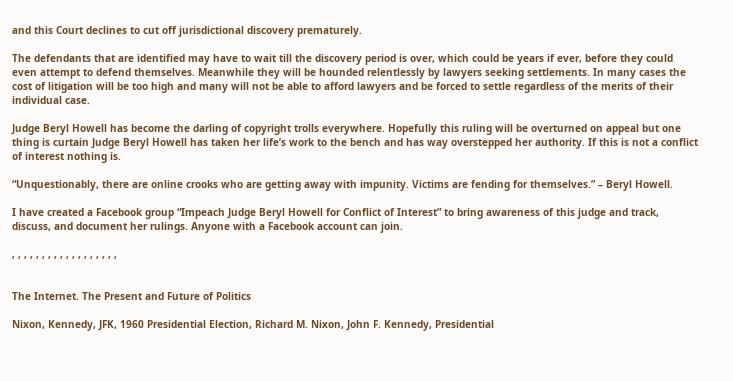and this Court declines to cut off jurisdictional discovery prematurely.

The defendants that are identified may have to wait till the discovery period is over, which could be years if ever, before they could even attempt to defend themselves. Meanwhile they will be hounded relentlessly by lawyers seeking settlements. In many cases the cost of litigation will be too high and many will not be able to afford lawyers and be forced to settle regardless of the merits of their individual case.

Judge Beryl Howell has become the darling of copyright trolls everywhere. Hopefully this ruling will be overturned on appeal but one thing is curtain Judge Beryl Howell has taken her life’s work to the bench and has way overstepped her authority. If this is not a conflict of interest nothing is.

“Unquestionably, there are online crooks who are getting away with impunity. Victims are fending for themselves.” – Beryl Howell.

I have created a Facebook group “Impeach Judge Beryl Howell for Conflict of Interest” to bring awareness of this judge and track, discuss, and document her rulings. Anyone with a Facebook account can join.

, , , , , , , , , , , , , , , , , ,


The Internet. The Present and Future of Politics

Nixon, Kennedy, JFK, 1960 Presidential Election, Richard M. Nixon, John F. Kennedy, Presidential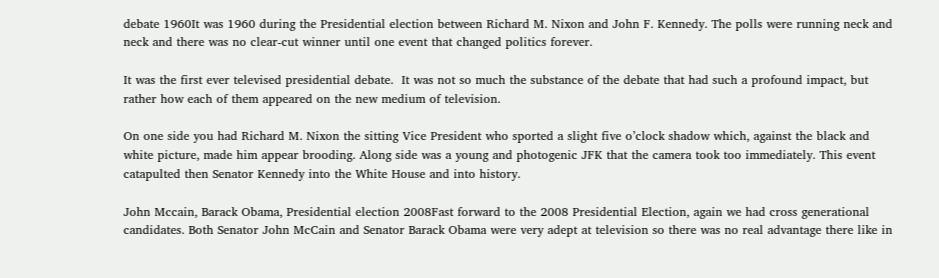debate 1960It was 1960 during the Presidential election between Richard M. Nixon and John F. Kennedy. The polls were running neck and neck and there was no clear-cut winner until one event that changed politics forever.

It was the first ever televised presidential debate.  It was not so much the substance of the debate that had such a profound impact, but rather how each of them appeared on the new medium of television.

On one side you had Richard M. Nixon the sitting Vice President who sported a slight five o’clock shadow which, against the black and white picture, made him appear brooding. Along side was a young and photogenic JFK that the camera took too immediately. This event catapulted then Senator Kennedy into the White House and into history.

John Mccain, Barack Obama, Presidential election 2008Fast forward to the 2008 Presidential Election, again we had cross generational candidates. Both Senator John McCain and Senator Barack Obama were very adept at television so there was no real advantage there like in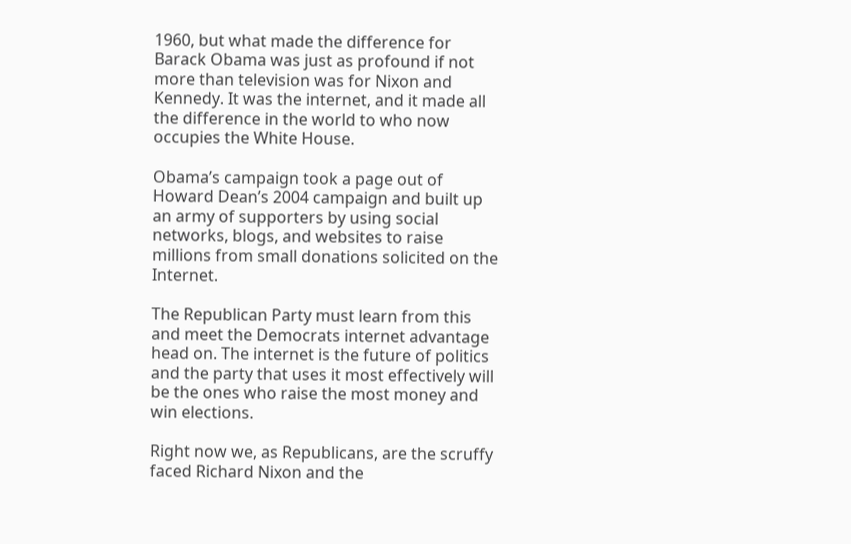1960, but what made the difference for Barack Obama was just as profound if not more than television was for Nixon and Kennedy. It was the internet, and it made all the difference in the world to who now occupies the White House.

Obama’s campaign took a page out of Howard Dean’s 2004 campaign and built up an army of supporters by using social networks, blogs, and websites to raise millions from small donations solicited on the Internet.

The Republican Party must learn from this and meet the Democrats internet advantage head on. The internet is the future of politics and the party that uses it most effectively will be the ones who raise the most money and win elections.

Right now we, as Republicans, are the scruffy faced Richard Nixon and the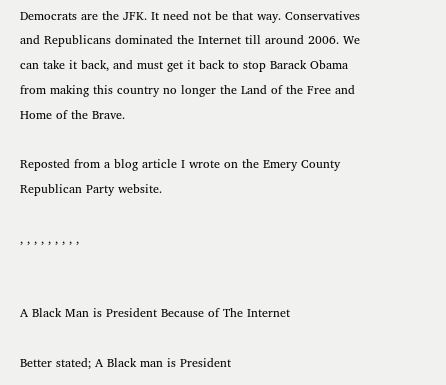Democrats are the JFK. It need not be that way. Conservatives and Republicans dominated the Internet till around 2006. We can take it back, and must get it back to stop Barack Obama from making this country no longer the Land of the Free and Home of the Brave.

Reposted from a blog article I wrote on the Emery County Republican Party website.

, , , , , , , , ,


A Black Man is President Because of The Internet

Better stated; A Black man is President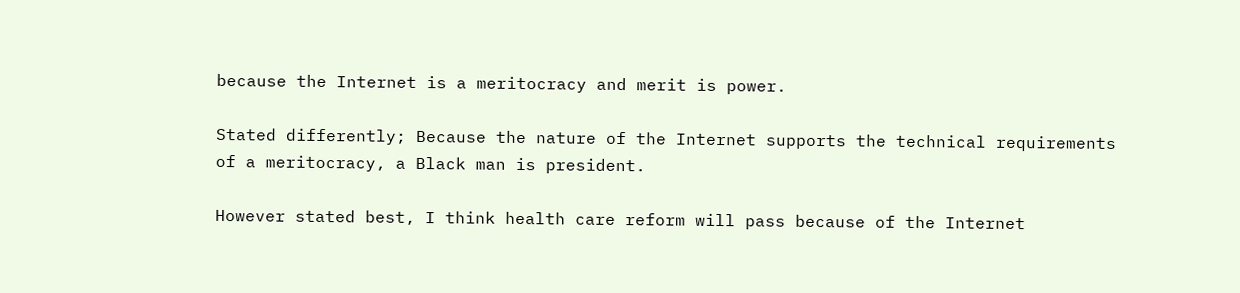because the Internet is a meritocracy and merit is power.

Stated differently; Because the nature of the Internet supports the technical requirements of a meritocracy, a Black man is president.

However stated best, I think health care reform will pass because of the Internet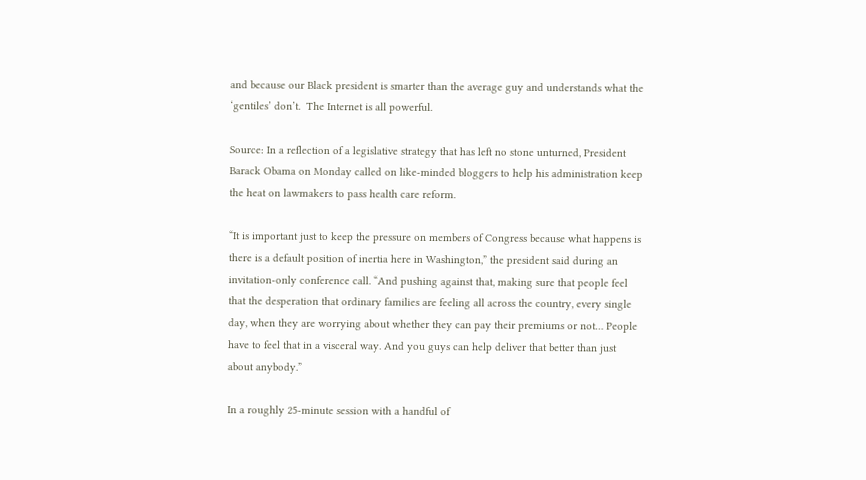and because our Black president is smarter than the average guy and understands what the ‘gentiles’ don’t.  The Internet is all powerful.

Source: In a reflection of a legislative strategy that has left no stone unturned, President Barack Obama on Monday called on like-minded bloggers to help his administration keep the heat on lawmakers to pass health care reform.

“It is important just to keep the pressure on members of Congress because what happens is there is a default position of inertia here in Washington,” the president said during an invitation-only conference call. “And pushing against that, making sure that people feel that the desperation that ordinary families are feeling all across the country, every single day, when they are worrying about whether they can pay their premiums or not… People have to feel that in a visceral way. And you guys can help deliver that better than just about anybody.”

In a roughly 25-minute session with a handful of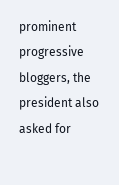prominent progressive bloggers, the president also asked for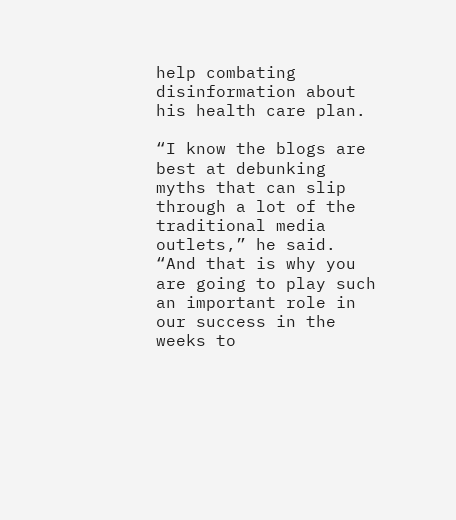help combating disinformation about his health care plan.

“I know the blogs are best at debunking myths that can slip through a lot of the traditional media outlets,” he said. “And that is why you are going to play such an important role in our success in the weeks to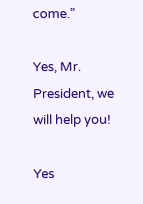come.”

Yes, Mr. President, we will help you!

Yes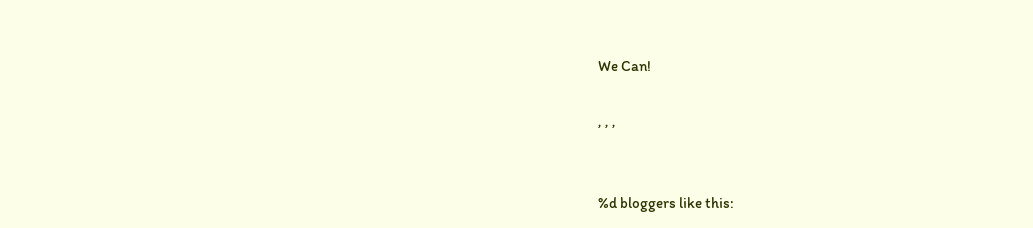We Can!

, , ,


%d bloggers like this: